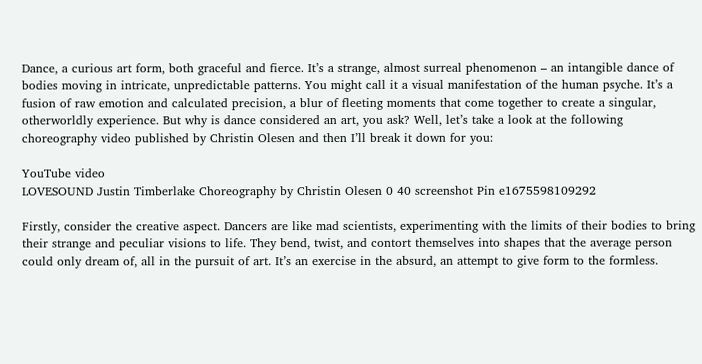Dance, a curious art form, both graceful and fierce. It’s a strange, almost surreal phenomenon – an intangible dance of bodies moving in intricate, unpredictable patterns. You might call it a visual manifestation of the human psyche. It’s a fusion of raw emotion and calculated precision, a blur of fleeting moments that come together to create a singular, otherworldly experience. But why is dance considered an art, you ask? Well, let’s take a look at the following choreography video published by Christin Olesen and then I’ll break it down for you:

YouTube video
LOVESOUND Justin Timberlake Choreography by Christin Olesen 0 40 screenshot Pin e1675598109292

Firstly, consider the creative aspect. Dancers are like mad scientists, experimenting with the limits of their bodies to bring their strange and peculiar visions to life. They bend, twist, and contort themselves into shapes that the average person could only dream of, all in the pursuit of art. It’s an exercise in the absurd, an attempt to give form to the formless.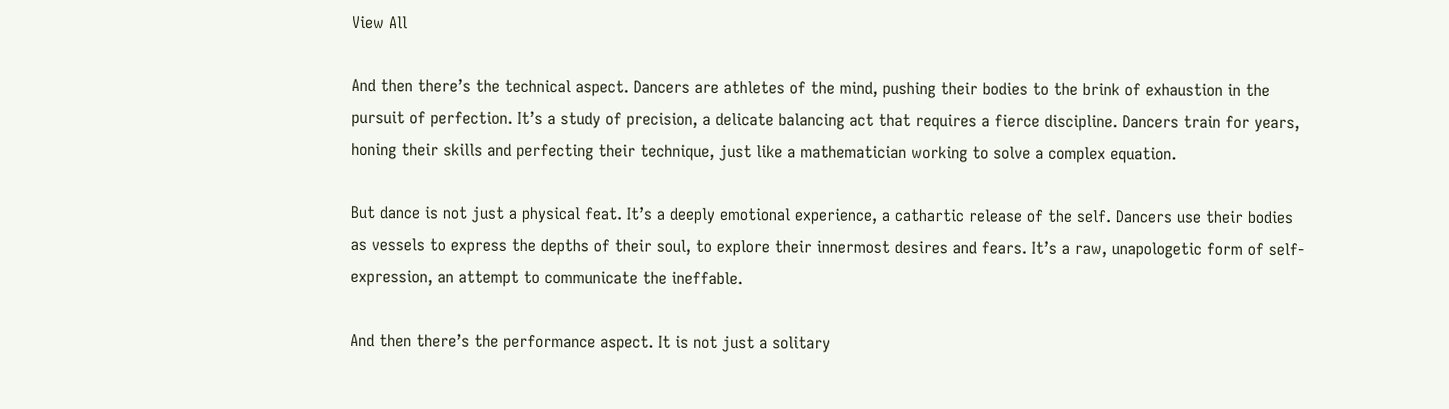View All

And then there’s the technical aspect. Dancers are athletes of the mind, pushing their bodies to the brink of exhaustion in the pursuit of perfection. It’s a study of precision, a delicate balancing act that requires a fierce discipline. Dancers train for years, honing their skills and perfecting their technique, just like a mathematician working to solve a complex equation.

But dance is not just a physical feat. It’s a deeply emotional experience, a cathartic release of the self. Dancers use their bodies as vessels to express the depths of their soul, to explore their innermost desires and fears. It’s a raw, unapologetic form of self-expression, an attempt to communicate the ineffable.

And then there’s the performance aspect. It is not just a solitary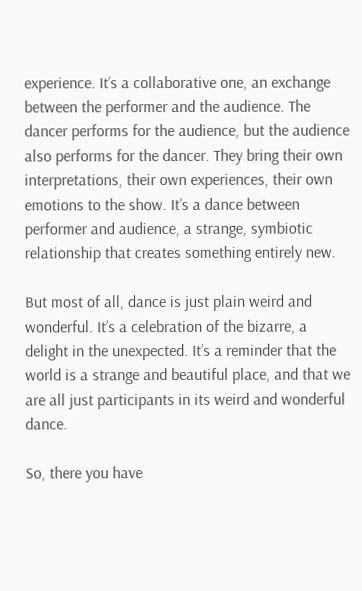experience. It’s a collaborative one, an exchange between the performer and the audience. The dancer performs for the audience, but the audience also performs for the dancer. They bring their own interpretations, their own experiences, their own emotions to the show. It’s a dance between performer and audience, a strange, symbiotic relationship that creates something entirely new.

But most of all, dance is just plain weird and wonderful. It’s a celebration of the bizarre, a delight in the unexpected. It’s a reminder that the world is a strange and beautiful place, and that we are all just participants in its weird and wonderful dance.

So, there you have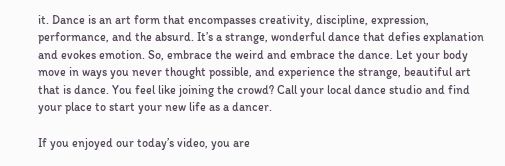it. Dance is an art form that encompasses creativity, discipline, expression, performance, and the absurd. It’s a strange, wonderful dance that defies explanation and evokes emotion. So, embrace the weird and embrace the dance. Let your body move in ways you never thought possible, and experience the strange, beautiful art that is dance. You feel like joining the crowd? Call your local dance studio and find your place to start your new life as a dancer.

If you enjoyed our today’s video, you are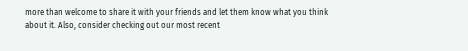more than welcome to share it with your friends and let them know what you think about it. Also, consider checking out our most recent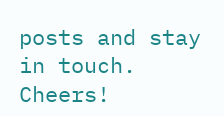posts and stay in touch. Cheers!